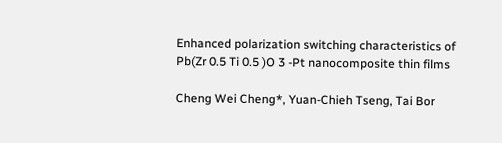Enhanced polarization switching characteristics of Pb(Zr 0.5 Ti 0.5 )O 3 -Pt nanocomposite thin films

Cheng Wei Cheng*, Yuan-Chieh Tseng, Tai Bor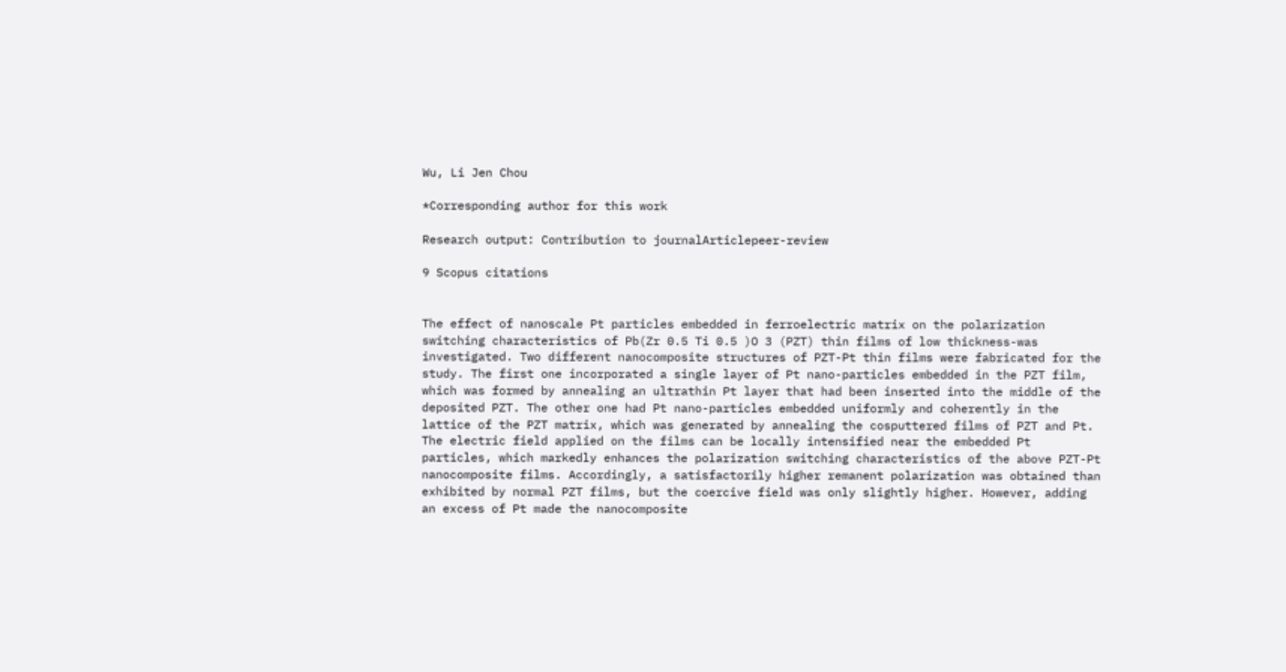Wu, Li Jen Chou

*Corresponding author for this work

Research output: Contribution to journalArticlepeer-review

9 Scopus citations


The effect of nanoscale Pt particles embedded in ferroelectric matrix on the polarization switching characteristics of Pb(Zr 0.5 Ti 0.5 )O 3 (PZT) thin films of low thickness-was investigated. Two different nanocomposite structures of PZT-Pt thin films were fabricated for the study. The first one incorporated a single layer of Pt nano-particles embedded in the PZT film, which was formed by annealing an ultrathin Pt layer that had been inserted into the middle of the deposited PZT. The other one had Pt nano-particles embedded uniformly and coherently in the lattice of the PZT matrix, which was generated by annealing the cosputtered films of PZT and Pt. The electric field applied on the films can be locally intensified near the embedded Pt particles, which markedly enhances the polarization switching characteristics of the above PZT-Pt nanocomposite films. Accordingly, a satisfactorily higher remanent polarization was obtained than exhibited by normal PZT films, but the coercive field was only slightly higher. However, adding an excess of Pt made the nanocomposite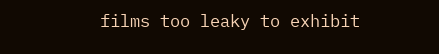films too leaky to exhibit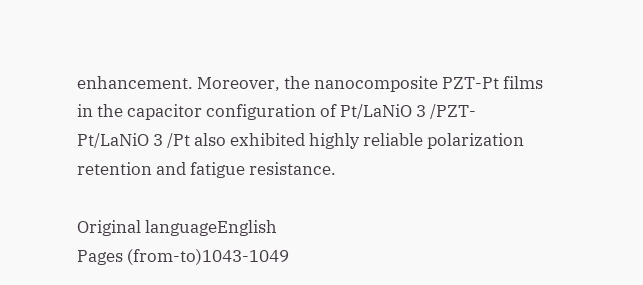enhancement. Moreover, the nanocomposite PZT-Pt films in the capacitor configuration of Pt/LaNiO 3 /PZT-Pt/LaNiO 3 /Pt also exhibited highly reliable polarization retention and fatigue resistance.

Original languageEnglish
Pages (from-to)1043-1049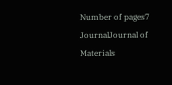Number of pages7
JournalJournal of Materials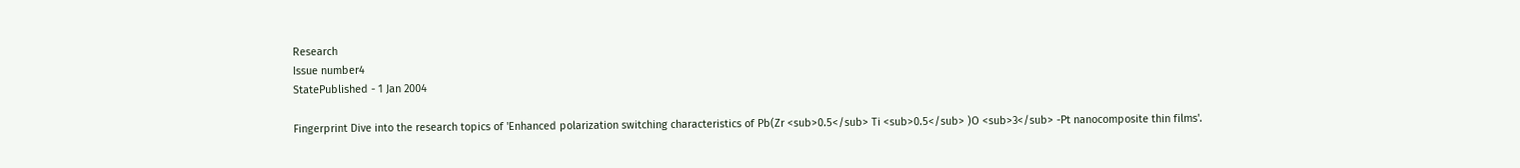Research
Issue number4
StatePublished - 1 Jan 2004

Fingerprint Dive into the research topics of 'Enhanced polarization switching characteristics of Pb(Zr <sub>0.5</sub> Ti <sub>0.5</sub> )O <sub>3</sub> -Pt nanocomposite thin films'.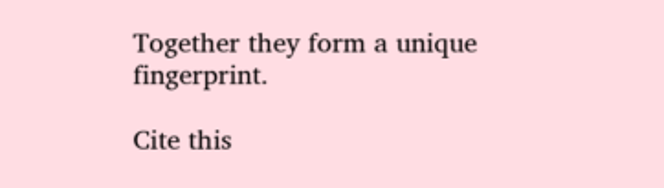Together they form a unique fingerprint.

Cite this